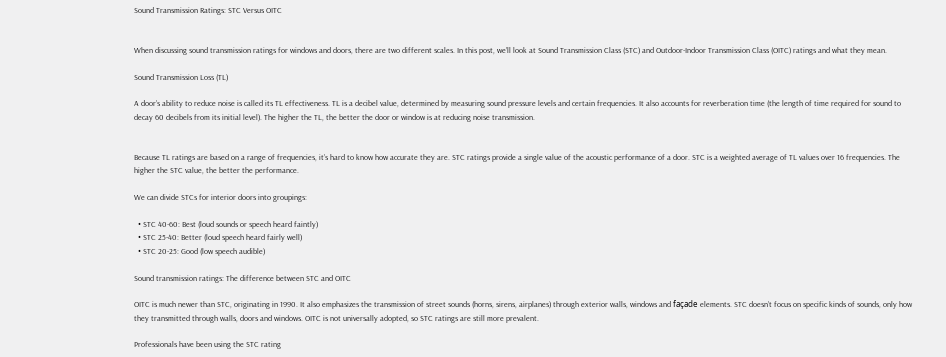Sound Transmission Ratings: STC Versus OITC


When discussing sound transmission ratings for windows and doors, there are two different scales. In this post, we’ll look at Sound Transmission Class (STC) and Outdoor-Indoor Transmission Class (OITC) ratings and what they mean.

Sound Transmission Loss (TL)

A door’s ability to reduce noise is called its TL effectiveness. TL is a decibel value, determined by measuring sound pressure levels and certain frequencies. It also accounts for reverberation time (the length of time required for sound to decay 60 decibels from its initial level). The higher the TL, the better the door or window is at reducing noise transmission.


Because TL ratings are based on a range of frequencies, it’s hard to know how accurate they are. STC ratings provide a single value of the acoustic performance of a door. STC is a weighted average of TL values over 16 frequencies. The higher the STC value, the better the performance.

We can divide STCs for interior doors into groupings:

  • STC 40-60: Best (loud sounds or speech heard faintly)
  • STC 25-40: Better (loud speech heard fairly well)
  • STC 20-25: Good (low speech audible)

Sound transmission ratings: The difference between STC and OITC

OITC is much newer than STC, originating in 1990. It also emphasizes the transmission of street sounds (horns, sirens, airplanes) through exterior walls, windows and façade elements. STC doesn’t focus on specific kinds of sounds, only how they transmitted through walls, doors and windows. OITC is not universally adopted, so STC ratings are still more prevalent.

Professionals have been using the STC rating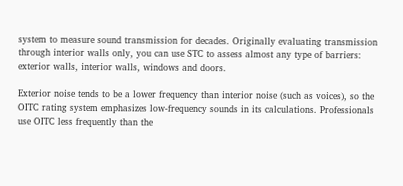system to measure sound transmission for decades. Originally evaluating transmission through interior walls only, you can use STC to assess almost any type of barriers: exterior walls, interior walls, windows and doors.

Exterior noise tends to be a lower frequency than interior noise (such as voices), so the OITC rating system emphasizes low-frequency sounds in its calculations. Professionals use OITC less frequently than the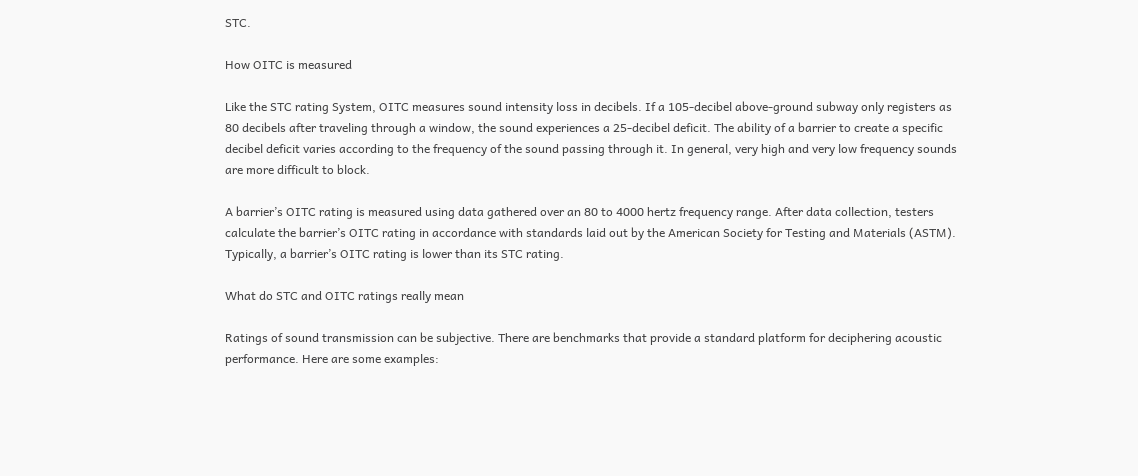STC.

How OITC is measured

Like the STC rating System, OITC measures sound intensity loss in decibels. If a 105-decibel above-ground subway only registers as 80 decibels after traveling through a window, the sound experiences a 25-decibel deficit. The ability of a barrier to create a specific decibel deficit varies according to the frequency of the sound passing through it. In general, very high and very low frequency sounds are more difficult to block.

A barrier’s OITC rating is measured using data gathered over an 80 to 4000 hertz frequency range. After data collection, testers calculate the barrier’s OITC rating in accordance with standards laid out by the American Society for Testing and Materials (ASTM). Typically, a barrier’s OITC rating is lower than its STC rating.

What do STC and OITC ratings really mean

Ratings of sound transmission can be subjective. There are benchmarks that provide a standard platform for deciphering acoustic performance. Here are some examples: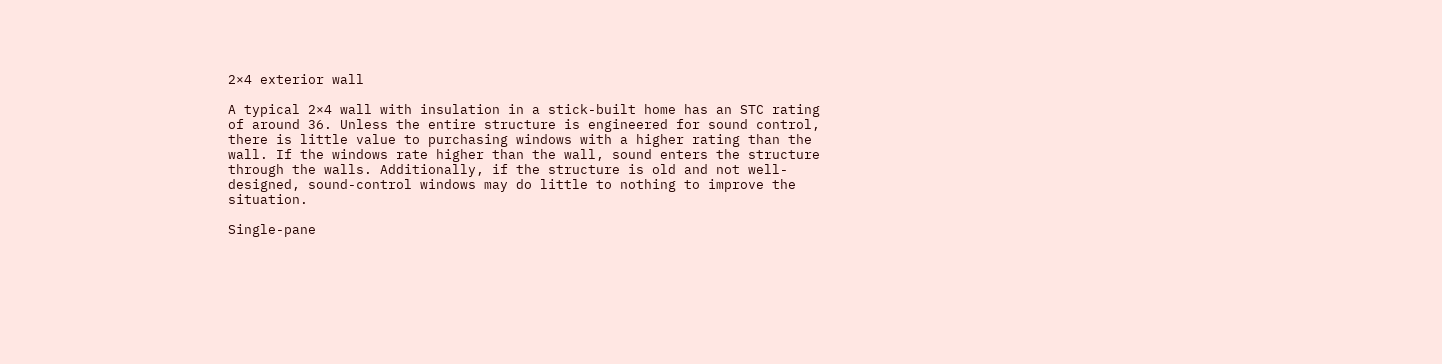2×4 exterior wall

A typical 2×4 wall with insulation in a stick-built home has an STC rating of around 36. Unless the entire structure is engineered for sound control, there is little value to purchasing windows with a higher rating than the wall. If the windows rate higher than the wall, sound enters the structure through the walls. Additionally, if the structure is old and not well-designed, sound-control windows may do little to nothing to improve the situation.

Single-pane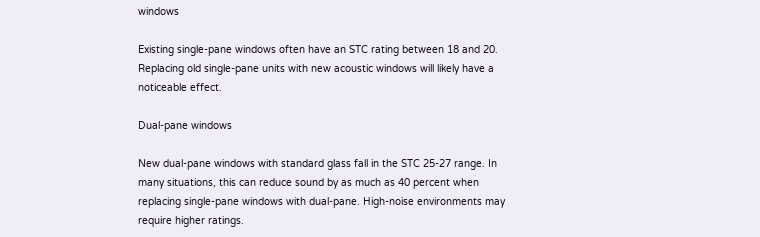windows

Existing single-pane windows often have an STC rating between 18 and 20. Replacing old single-pane units with new acoustic windows will likely have a noticeable effect.

Dual-pane windows

New dual-pane windows with standard glass fall in the STC 25-27 range. In many situations, this can reduce sound by as much as 40 percent when replacing single-pane windows with dual-pane. High-noise environments may require higher ratings.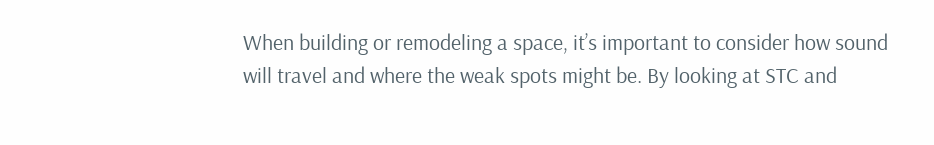When building or remodeling a space, it’s important to consider how sound will travel and where the weak spots might be. By looking at STC and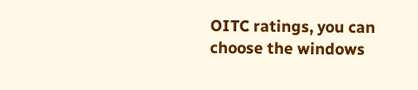OITC ratings, you can choose the windows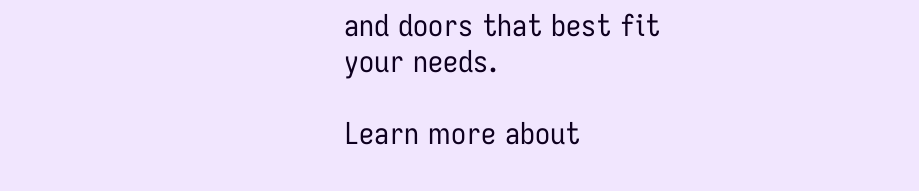and doors that best fit your needs.

Learn more about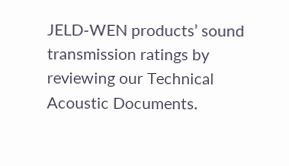JELD-WEN products’ sound transmission ratings by reviewing our Technical Acoustic Documents.